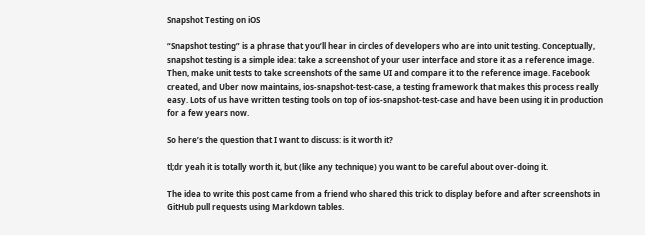Snapshot Testing on iOS

“Snapshot testing” is a phrase that you’ll hear in circles of developers who are into unit testing. Conceptually, snapshot testing is a simple idea: take a screenshot of your user interface and store it as a reference image. Then, make unit tests to take screenshots of the same UI and compare it to the reference image. Facebook created, and Uber now maintains, ios-snapshot-test-case, a testing framework that makes this process really easy. Lots of us have written testing tools on top of ios-snapshot-test-case and have been using it in production for a few years now.

So here’s the question that I want to discuss: is it worth it?

tl;dr yeah it is totally worth it, but (like any technique) you want to be careful about over-doing it.

The idea to write this post came from a friend who shared this trick to display before and after screenshots in GitHub pull requests using Markdown tables.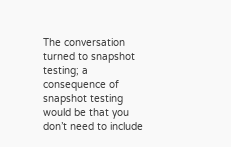The conversation turned to snapshot testing; a consequence of snapshot testing would be that you don’t need to include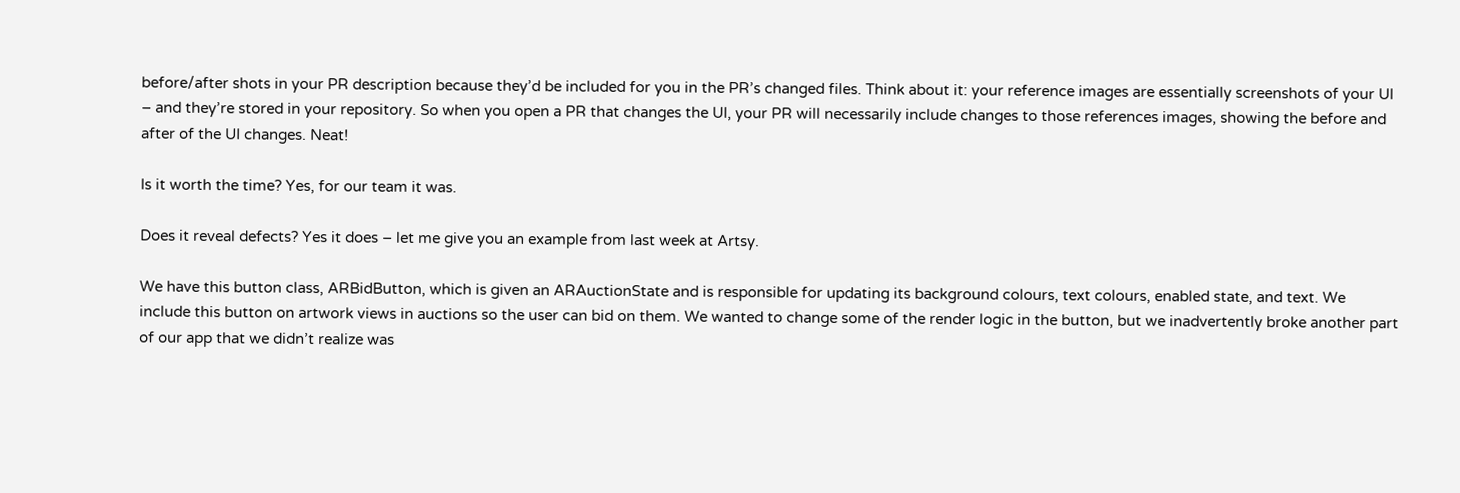before/after shots in your PR description because they’d be included for you in the PR’s changed files. Think about it: your reference images are essentially screenshots of your UI – and they’re stored in your repository. So when you open a PR that changes the UI, your PR will necessarily include changes to those references images, showing the before and after of the UI changes. Neat!

Is it worth the time? Yes, for our team it was.

Does it reveal defects? Yes it does – let me give you an example from last week at Artsy.

We have this button class, ARBidButton, which is given an ARAuctionState and is responsible for updating its background colours, text colours, enabled state, and text. We include this button on artwork views in auctions so the user can bid on them. We wanted to change some of the render logic in the button, but we inadvertently broke another part of our app that we didn’t realize was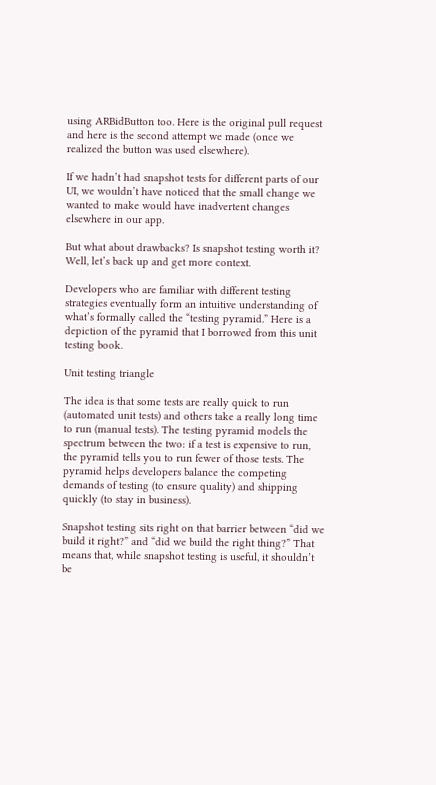using ARBidButton too. Here is the original pull request and here is the second attempt we made (once we realized the button was used elsewhere).

If we hadn’t had snapshot tests for different parts of our UI, we wouldn’t have noticed that the small change we wanted to make would have inadvertent changes elsewhere in our app.

But what about drawbacks? Is snapshot testing worth it? Well, let’s back up and get more context.

Developers who are familiar with different testing strategies eventually form an intuitive understanding of what’s formally called the “testing pyramid.” Here is a depiction of the pyramid that I borrowed from this unit testing book.

Unit testing triangle

The idea is that some tests are really quick to run (automated unit tests) and others take a really long time to run (manual tests). The testing pyramid models the spectrum between the two: if a test is expensive to run, the pyramid tells you to run fewer of those tests. The pyramid helps developers balance the competing demands of testing (to ensure quality) and shipping quickly (to stay in business).

Snapshot testing sits right on that barrier between “did we build it right?” and “did we build the right thing?” That means that, while snapshot testing is useful, it shouldn’t be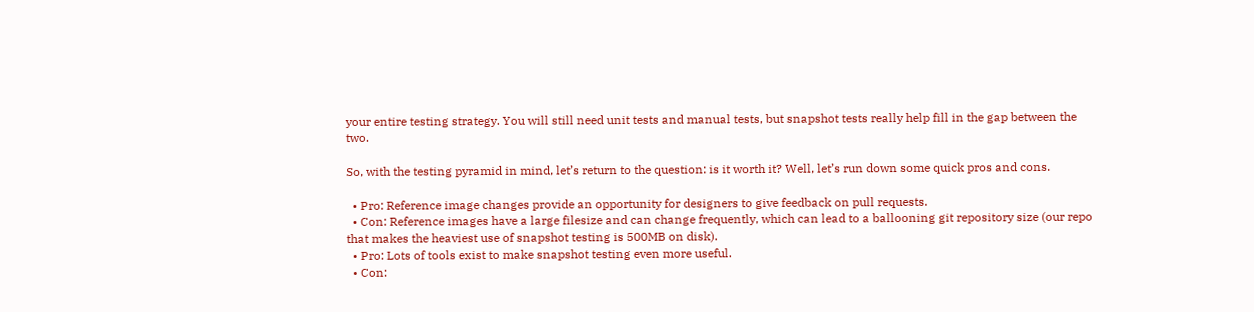your entire testing strategy. You will still need unit tests and manual tests, but snapshot tests really help fill in the gap between the two.

So, with the testing pyramid in mind, let’s return to the question: is it worth it? Well, let’s run down some quick pros and cons.

  • Pro: Reference image changes provide an opportunity for designers to give feedback on pull requests.
  • Con: Reference images have a large filesize and can change frequently, which can lead to a ballooning git repository size (our repo that makes the heaviest use of snapshot testing is 500MB on disk).
  • Pro: Lots of tools exist to make snapshot testing even more useful.
  • Con: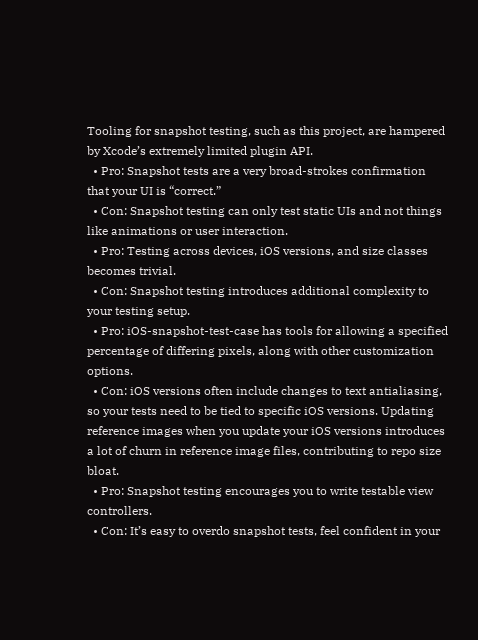Tooling for snapshot testing, such as this project, are hampered by Xcode’s extremely limited plugin API.
  • Pro: Snapshot tests are a very broad-strokes confirmation that your UI is “correct.”
  • Con: Snapshot testing can only test static UIs and not things like animations or user interaction.
  • Pro: Testing across devices, iOS versions, and size classes becomes trivial.
  • Con: Snapshot testing introduces additional complexity to your testing setup.
  • Pro: iOS-snapshot-test-case has tools for allowing a specified percentage of differing pixels, along with other customization options.
  • Con: iOS versions often include changes to text antialiasing, so your tests need to be tied to specific iOS versions. Updating reference images when you update your iOS versions introduces a lot of churn in reference image files, contributing to repo size bloat.
  • Pro: Snapshot testing encourages you to write testable view controllers.
  • Con: It’s easy to overdo snapshot tests, feel confident in your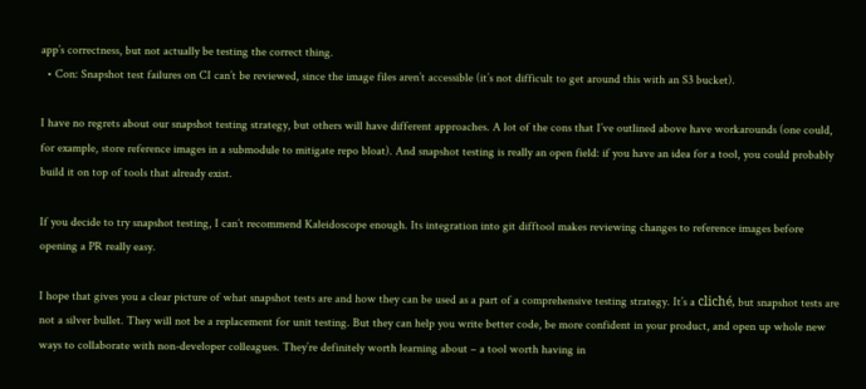app’s correctness, but not actually be testing the correct thing.
  • Con: Snapshot test failures on CI can’t be reviewed, since the image files aren’t accessible (it’s not difficult to get around this with an S3 bucket).

I have no regrets about our snapshot testing strategy, but others will have different approaches. A lot of the cons that I’ve outlined above have workarounds (one could, for example, store reference images in a submodule to mitigate repo bloat). And snapshot testing is really an open field: if you have an idea for a tool, you could probably build it on top of tools that already exist.

If you decide to try snapshot testing, I can’t recommend Kaleidoscope enough. Its integration into git difftool makes reviewing changes to reference images before opening a PR really easy.

I hope that gives you a clear picture of what snapshot tests are and how they can be used as a part of a comprehensive testing strategy. It’s a cliché, but snapshot tests are not a silver bullet. They will not be a replacement for unit testing. But they can help you write better code, be more confident in your product, and open up whole new ways to collaborate with non-developer colleagues. They’re definitely worth learning about – a tool worth having in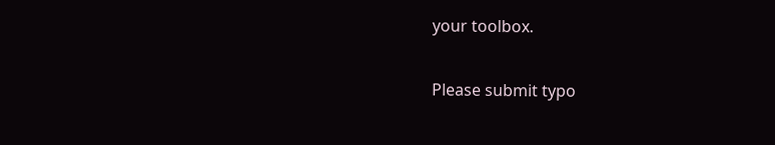your toolbox.

Please submit typo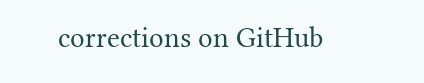corrections on GitHub